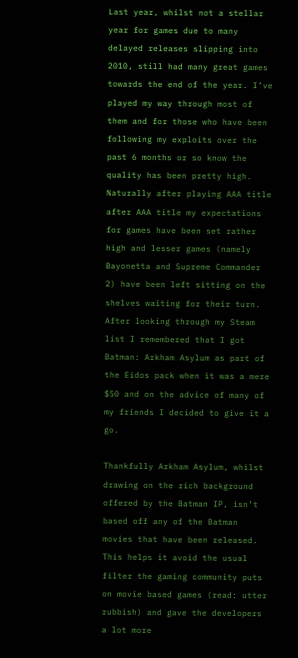Last year, whilst not a stellar year for games due to many delayed releases slipping into 2010, still had many great games towards the end of the year. I’ve played my way through most of them and for those who have been following my exploits over the past 6 months or so know the quality has been pretty high. Naturally after playing AAA title after AAA title my expectations for games have been set rather high and lesser games (namely Bayonetta and Supreme Commander 2) have been left sitting on the shelves waiting for their turn. After looking through my Steam list I remembered that I got Batman: Arkham Asylum as part of the Eidos pack when it was a mere $50 and on the advice of many of my friends I decided to give it a go.

Thankfully Arkham Asylum, whilst drawing on the rich background offered by the Batman IP, isn’t based off any of the Batman movies that have been released. This helps it avoid the usual filter the gaming community puts on movie based games (read: utter rubbish) and gave the developers a lot more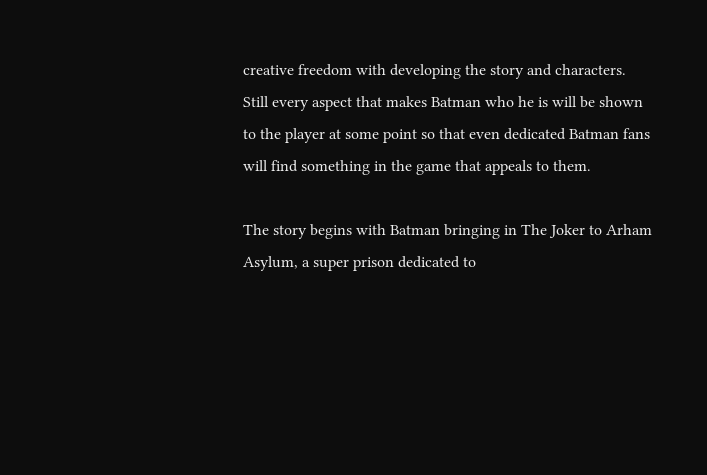creative freedom with developing the story and characters. Still every aspect that makes Batman who he is will be shown to the player at some point so that even dedicated Batman fans will find something in the game that appeals to them.

The story begins with Batman bringing in The Joker to Arham Asylum, a super prison dedicated to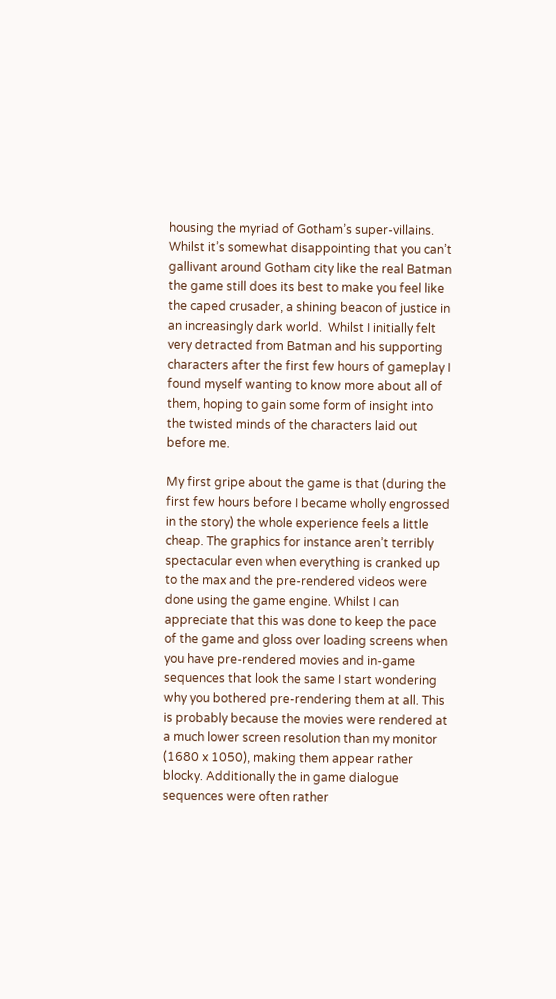housing the myriad of Gotham’s super-villains. Whilst it’s somewhat disappointing that you can’t gallivant around Gotham city like the real Batman the game still does its best to make you feel like the caped crusader, a shining beacon of justice in an increasingly dark world.  Whilst I initially felt very detracted from Batman and his supporting characters after the first few hours of gameplay I found myself wanting to know more about all of them, hoping to gain some form of insight into the twisted minds of the characters laid out before me.

My first gripe about the game is that (during the first few hours before I became wholly engrossed in the story) the whole experience feels a little cheap. The graphics for instance aren’t terribly spectacular even when everything is cranked up to the max and the pre-rendered videos were done using the game engine. Whilst I can appreciate that this was done to keep the pace of the game and gloss over loading screens when you have pre-rendered movies and in-game sequences that look the same I start wondering why you bothered pre-rendering them at all. This is probably because the movies were rendered at a much lower screen resolution than my monitor (1680 x 1050), making them appear rather blocky. Additionally the in game dialogue sequences were often rather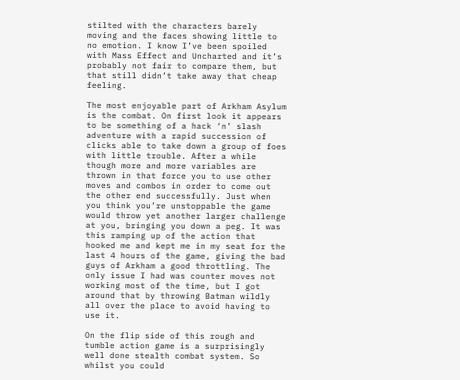stilted with the characters barely moving and the faces showing little to no emotion. I know I’ve been spoiled with Mass Effect and Uncharted and it’s probably not fair to compare them, but that still didn’t take away that cheap feeling.

The most enjoyable part of Arkham Asylum is the combat. On first look it appears to be something of a hack ‘n’ slash adventure with a rapid succession of clicks able to take down a group of foes with little trouble. After a while though more and more variables are thrown in that force you to use other moves and combos in order to come out the other end successfully. Just when you think you’re unstoppable the game would throw yet another larger challenge at you, bringing you down a peg. It was this ramping up of the action that hooked me and kept me in my seat for the last 4 hours of the game, giving the bad guys of Arkham a good throttling. The only issue I had was counter moves not working most of the time, but I got around that by throwing Batman wildly all over the place to avoid having to use it.

On the flip side of this rough and tumble action game is a surprisingly well done stealth combat system. So whilst you could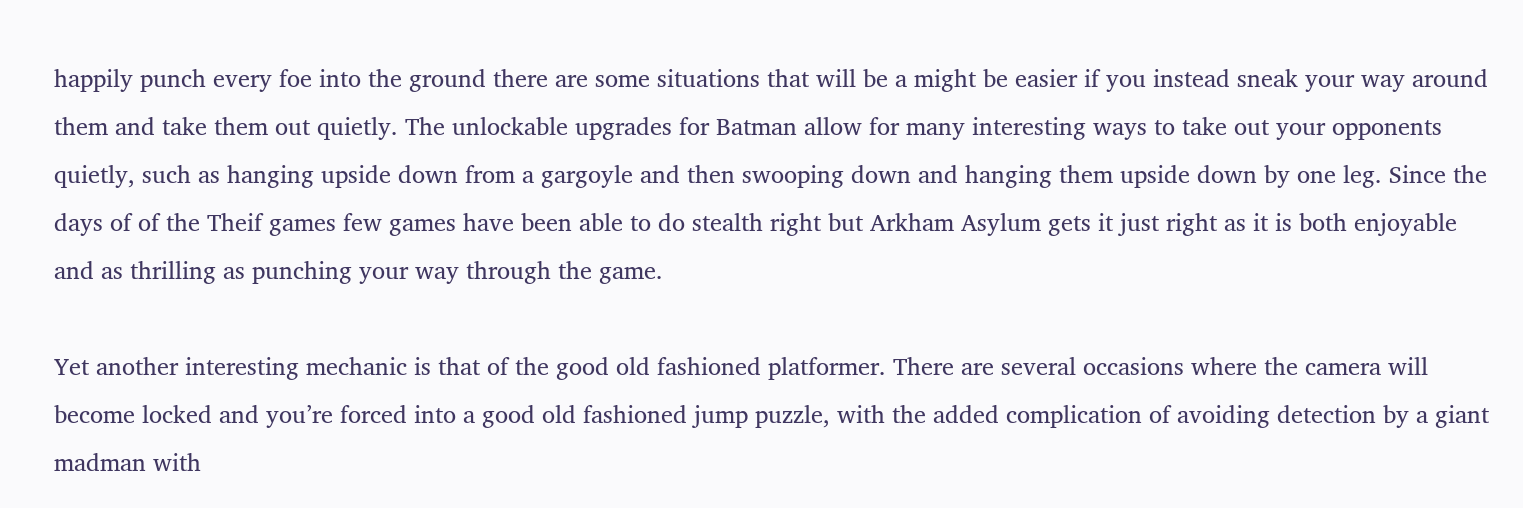happily punch every foe into the ground there are some situations that will be a might be easier if you instead sneak your way around them and take them out quietly. The unlockable upgrades for Batman allow for many interesting ways to take out your opponents quietly, such as hanging upside down from a gargoyle and then swooping down and hanging them upside down by one leg. Since the days of of the Theif games few games have been able to do stealth right but Arkham Asylum gets it just right as it is both enjoyable and as thrilling as punching your way through the game.

Yet another interesting mechanic is that of the good old fashioned platformer. There are several occasions where the camera will become locked and you’re forced into a good old fashioned jump puzzle, with the added complication of avoiding detection by a giant madman with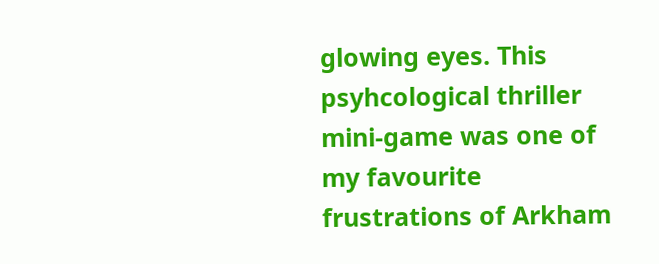glowing eyes. This psyhcological thriller mini-game was one of my favourite frustrations of Arkham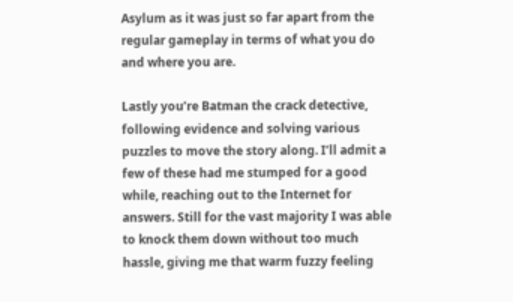Asylum as it was just so far apart from the regular gameplay in terms of what you do and where you are.

Lastly you’re Batman the crack detective, following evidence and solving various puzzles to move the story along. I’ll admit a few of these had me stumped for a good while, reaching out to the Internet for answers. Still for the vast majority I was able to knock them down without too much hassle, giving me that warm fuzzy feeling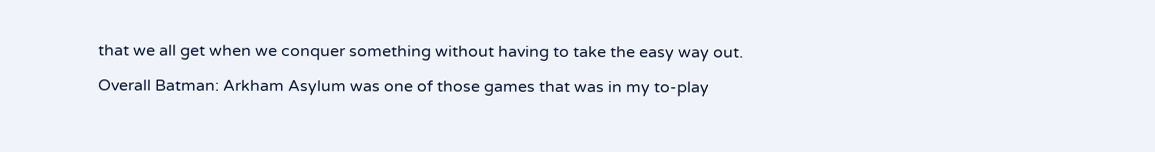that we all get when we conquer something without having to take the easy way out.

Overall Batman: Arkham Asylum was one of those games that was in my to-play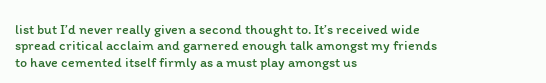list but I’d never really given a second thought to. It’s received wide spread critical acclaim and garnered enough talk amongst my friends to have cemented itself firmly as a must play amongst us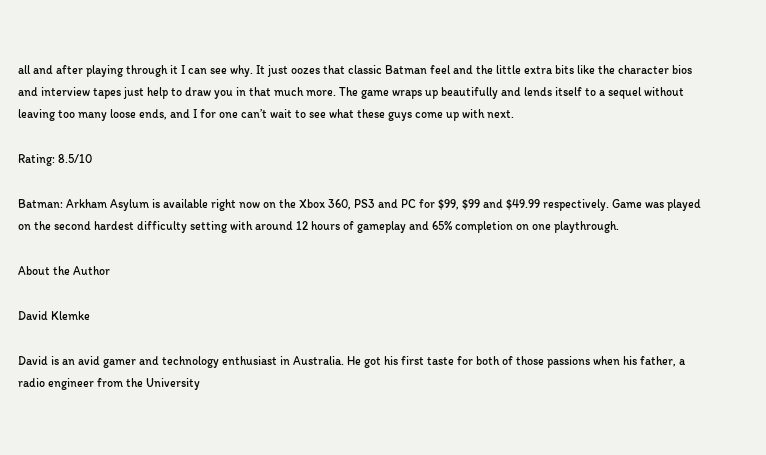all and after playing through it I can see why. It just oozes that classic Batman feel and the little extra bits like the character bios and interview tapes just help to draw you in that much more. The game wraps up beautifully and lends itself to a sequel without leaving too many loose ends, and I for one can’t wait to see what these guys come up with next.

Rating: 8.5/10

Batman: Arkham Asylum is available right now on the Xbox 360, PS3 and PC for $99, $99 and $49.99 respectively. Game was played on the second hardest difficulty setting with around 12 hours of gameplay and 65% completion on one playthrough.

About the Author

David Klemke

David is an avid gamer and technology enthusiast in Australia. He got his first taste for both of those passions when his father, a radio engineer from the University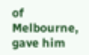of Melbourne, gave him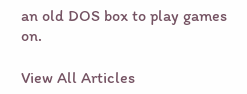an old DOS box to play games on.

View All Articles